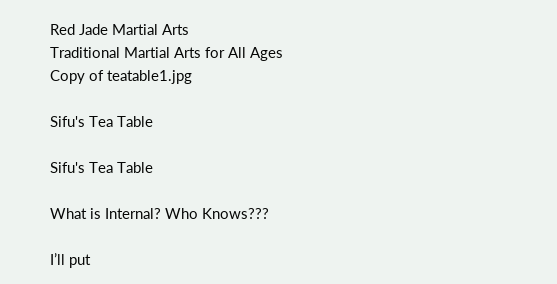Red Jade Martial Arts
Traditional Martial Arts for All Ages
Copy of teatable1.jpg

Sifu's Tea Table

Sifu's Tea Table

What is Internal? Who Knows???

I’ll put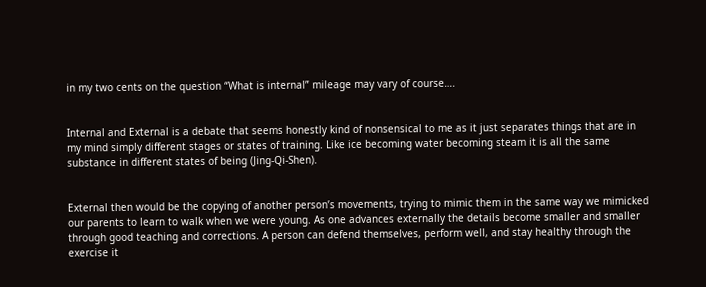in my two cents on the question “What is internal” mileage may vary of course….


Internal and External is a debate that seems honestly kind of nonsensical to me as it just separates things that are in my mind simply different stages or states of training. Like ice becoming water becoming steam it is all the same substance in different states of being (Jing-Qi-Shen).


External then would be the copying of another person’s movements, trying to mimic them in the same way we mimicked our parents to learn to walk when we were young. As one advances externally the details become smaller and smaller through good teaching and corrections. A person can defend themselves, perform well, and stay healthy through the exercise it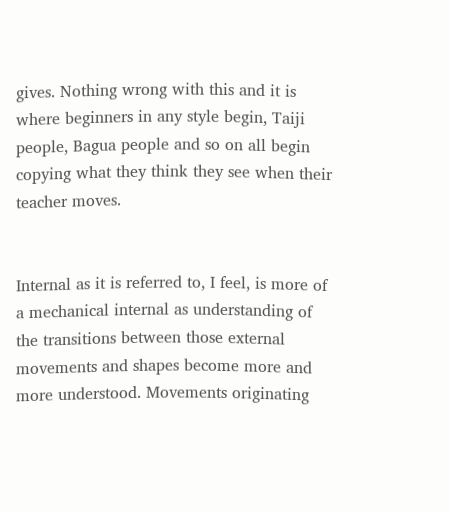gives. Nothing wrong with this and it is where beginners in any style begin, Taiji people, Bagua people and so on all begin copying what they think they see when their teacher moves.


Internal as it is referred to, I feel, is more of a mechanical internal as understanding of the transitions between those external movements and shapes become more and more understood. Movements originating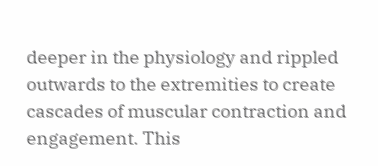deeper in the physiology and rippled outwards to the extremities to create cascades of muscular contraction and engagement. This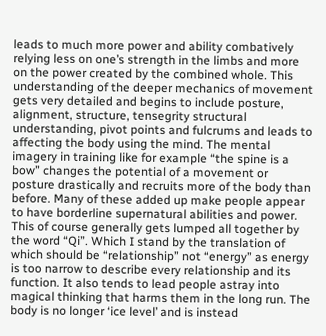leads to much more power and ability combatively relying less on one’s strength in the limbs and more on the power created by the combined whole. This understanding of the deeper mechanics of movement gets very detailed and begins to include posture, alignment, structure, tensegrity structural understanding, pivot points and fulcrums and leads to affecting the body using the mind. The mental imagery in training like for example “the spine is a bow” changes the potential of a movement or posture drastically and recruits more of the body than before. Many of these added up make people appear to have borderline supernatural abilities and power. This of course generally gets lumped all together by the word “Qi”. Which I stand by the translation of which should be “relationship” not “energy” as energy is too narrow to describe every relationship and its function. It also tends to lead people astray into magical thinking that harms them in the long run. The body is no longer ‘ice level’ and is instead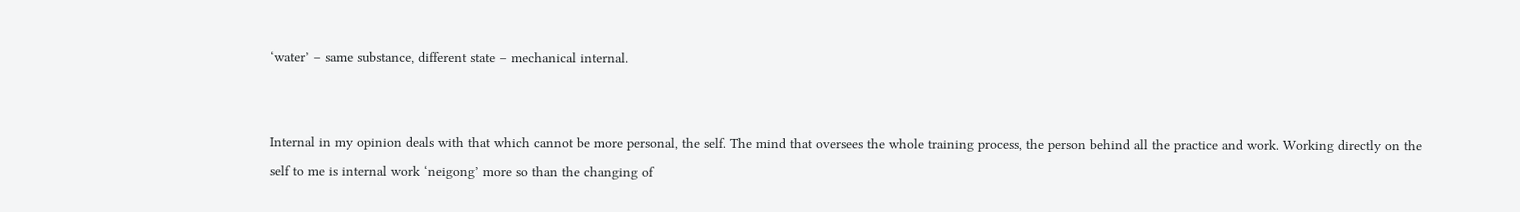‘water’ – same substance, different state – mechanical internal.


Internal in my opinion deals with that which cannot be more personal, the self. The mind that oversees the whole training process, the person behind all the practice and work. Working directly on the self to me is internal work ‘neigong’ more so than the changing of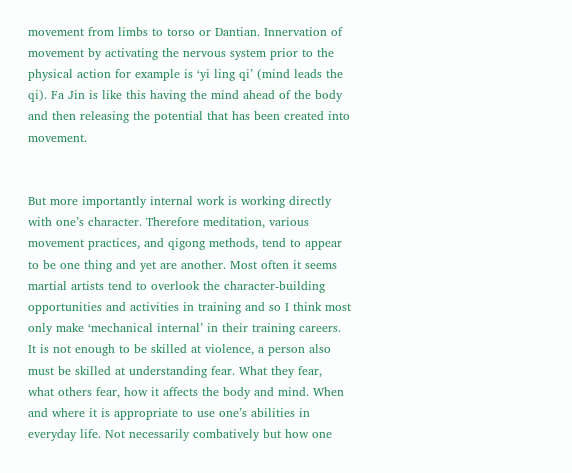movement from limbs to torso or Dantian. Innervation of movement by activating the nervous system prior to the physical action for example is ‘yi ling qi’ (mind leads the qi). Fa Jin is like this having the mind ahead of the body and then releasing the potential that has been created into movement.


But more importantly internal work is working directly with one’s character. Therefore meditation, various movement practices, and qigong methods, tend to appear to be one thing and yet are another. Most often it seems martial artists tend to overlook the character-building opportunities and activities in training and so I think most only make ‘mechanical internal’ in their training careers. It is not enough to be skilled at violence, a person also must be skilled at understanding fear. What they fear, what others fear, how it affects the body and mind. When and where it is appropriate to use one’s abilities in everyday life. Not necessarily combatively but how one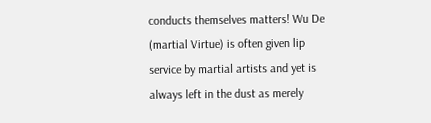conducts themselves matters! Wu De (martial Virtue) is often given lip service by martial artists and yet is always left in the dust as merely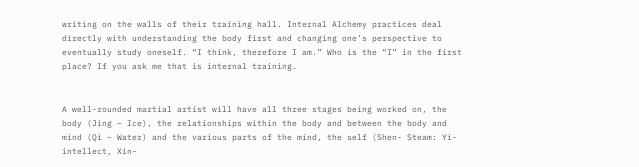writing on the walls of their training hall. Internal Alchemy practices deal directly with understanding the body first and changing one’s perspective to eventually study oneself. “I think, therefore I am.” Who is the “I” in the first place? If you ask me that is internal training.


A well-rounded martial artist will have all three stages being worked on, the body (Jing – Ice), the relationships within the body and between the body and mind (Qi – Water) and the various parts of the mind, the self (Shen- Steam: Yi-intellect, Xin-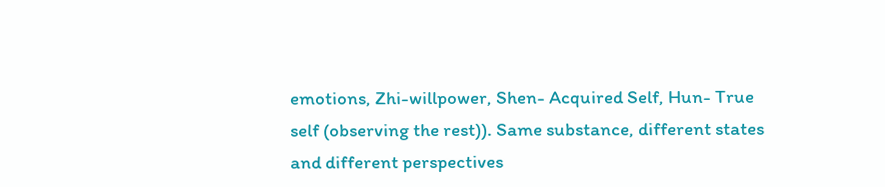emotions, Zhi-willpower, Shen- Acquired Self, Hun- True self (observing the rest)). Same substance, different states and different perspectives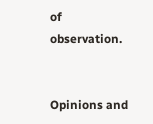of observation.


Opinions and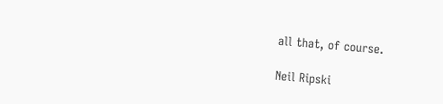all that, of course.

Neil Ripski